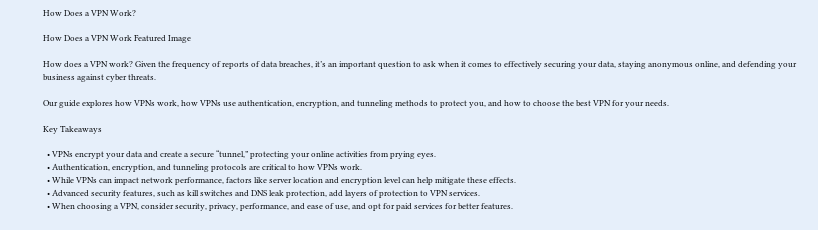How Does a VPN Work?

How Does a VPN Work Featured Image

How does a VPN work? Given the frequency of reports of data breaches, it’s an important question to ask when it comes to effectively securing your data, staying anonymous online, and defending your business against cyber threats.

Our guide explores how VPNs work, how VPNs use authentication, encryption, and tunneling methods to protect you, and how to choose the best VPN for your needs.

Key Takeaways

  • VPNs encrypt your data and create a secure “tunnel,” protecting your online activities from prying eyes.
  • Authentication, encryption, and tunneling protocols are critical to how VPNs work.
  • While VPNs can impact network performance, factors like server location and encryption level can help mitigate these effects.
  • Advanced security features, such as kill switches and DNS leak protection, add layers of protection to VPN services.
  • When choosing a VPN, consider security, privacy, performance, and ease of use, and opt for paid services for better features.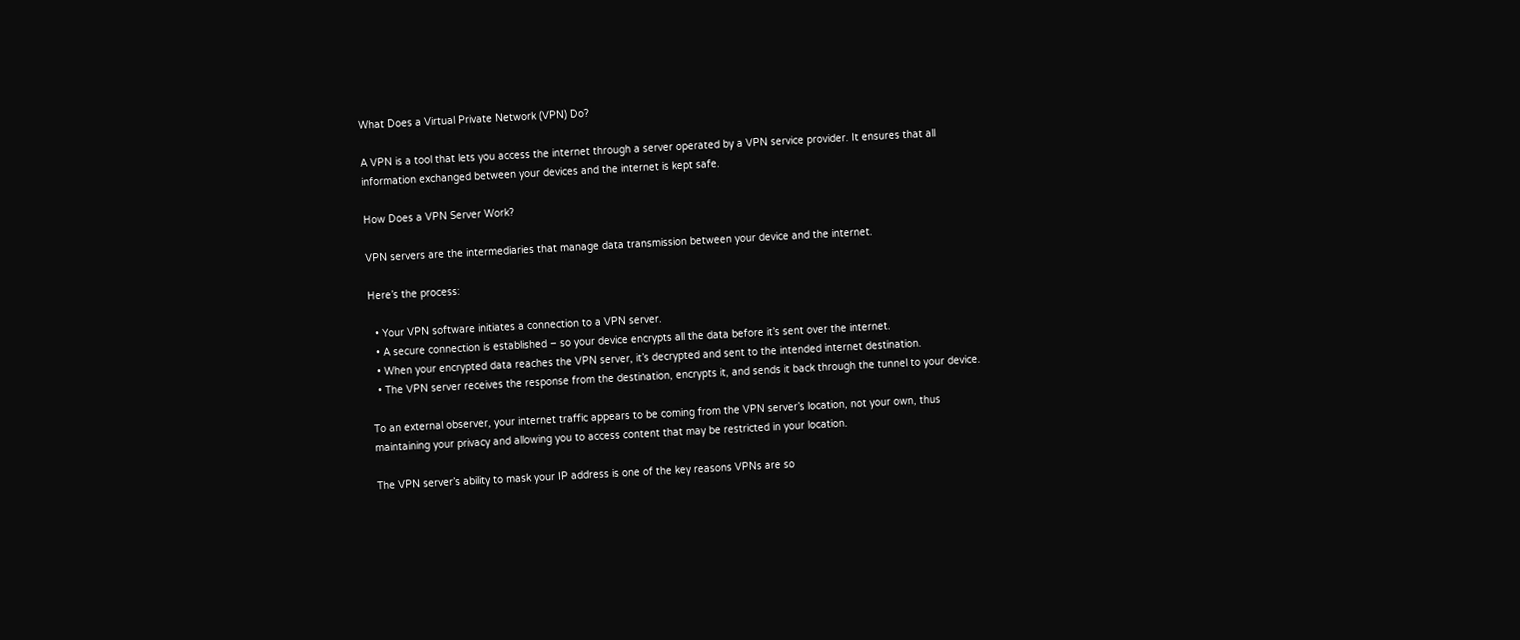What Does a Virtual Private Network (VPN) Do?

A VPN is a tool that lets you access the internet through a server operated by a VPN service provider. It ensures that all information exchanged between your devices and the internet is kept safe.

How Does a VPN Server Work?

VPN servers are the intermediaries that manage data transmission between your device and the internet.

Here’s the process:

  • Your VPN software initiates a connection to a VPN server.
  • A secure connection is established – so your device encrypts all the data before it’s sent over the internet.
  • When your encrypted data reaches the VPN server, it’s decrypted and sent to the intended internet destination.
  • The VPN server receives the response from the destination, encrypts it, and sends it back through the tunnel to your device.

To an external observer, your internet traffic appears to be coming from the VPN server’s location, not your own, thus maintaining your privacy and allowing you to access content that may be restricted in your location.

The VPN server’s ability to mask your IP address is one of the key reasons VPNs are so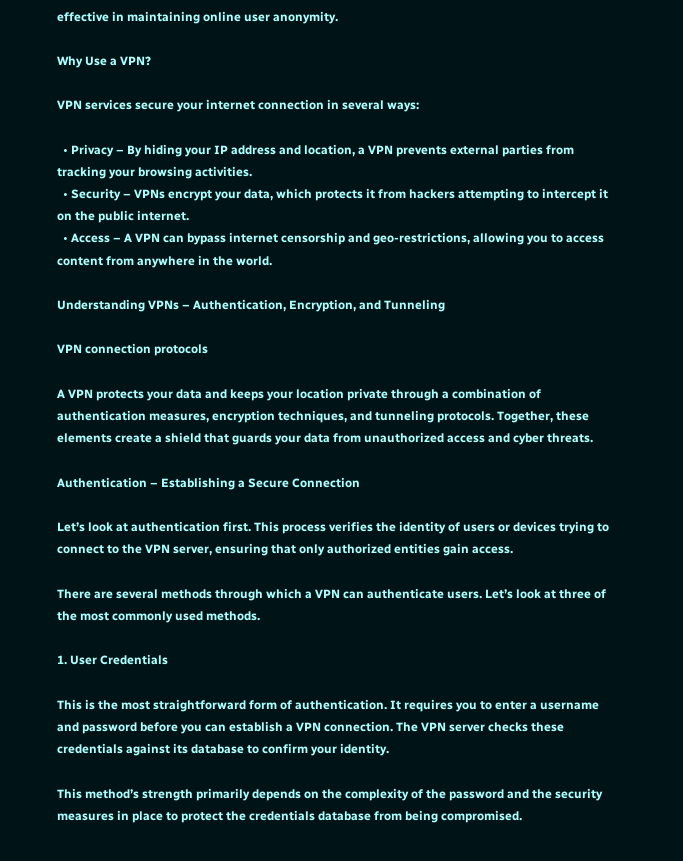effective in maintaining online user anonymity.

Why Use a VPN?

VPN services secure your internet connection in several ways:

  • Privacy – By hiding your IP address and location, a VPN prevents external parties from tracking your browsing activities.
  • Security – VPNs encrypt your data, which protects it from hackers attempting to intercept it on the public internet.
  • Access – A VPN can bypass internet censorship and geo-restrictions, allowing you to access content from anywhere in the world.

Understanding VPNs – Authentication, Encryption, and Tunneling

VPN connection protocols

A VPN protects your data and keeps your location private through a combination of authentication measures, encryption techniques, and tunneling protocols. Together, these elements create a shield that guards your data from unauthorized access and cyber threats.

Authentication – Establishing a Secure Connection

Let’s look at authentication first. This process verifies the identity of users or devices trying to connect to the VPN server, ensuring that only authorized entities gain access.

There are several methods through which a VPN can authenticate users. Let’s look at three of the most commonly used methods.

1. User Credentials

This is the most straightforward form of authentication. It requires you to enter a username and password before you can establish a VPN connection. The VPN server checks these credentials against its database to confirm your identity.

This method’s strength primarily depends on the complexity of the password and the security measures in place to protect the credentials database from being compromised.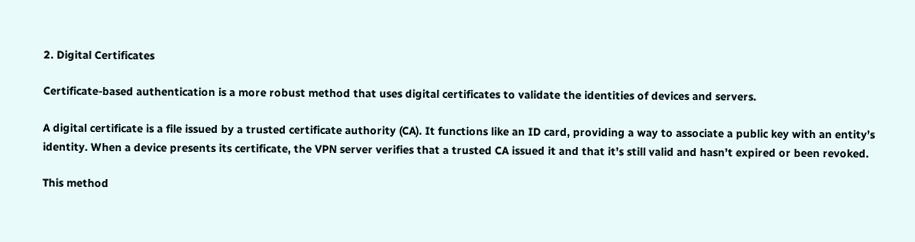2. Digital Certificates

Certificate-based authentication is a more robust method that uses digital certificates to validate the identities of devices and servers.

A digital certificate is a file issued by a trusted certificate authority (CA). It functions like an ID card, providing a way to associate a public key with an entity’s identity. When a device presents its certificate, the VPN server verifies that a trusted CA issued it and that it’s still valid and hasn’t expired or been revoked.

This method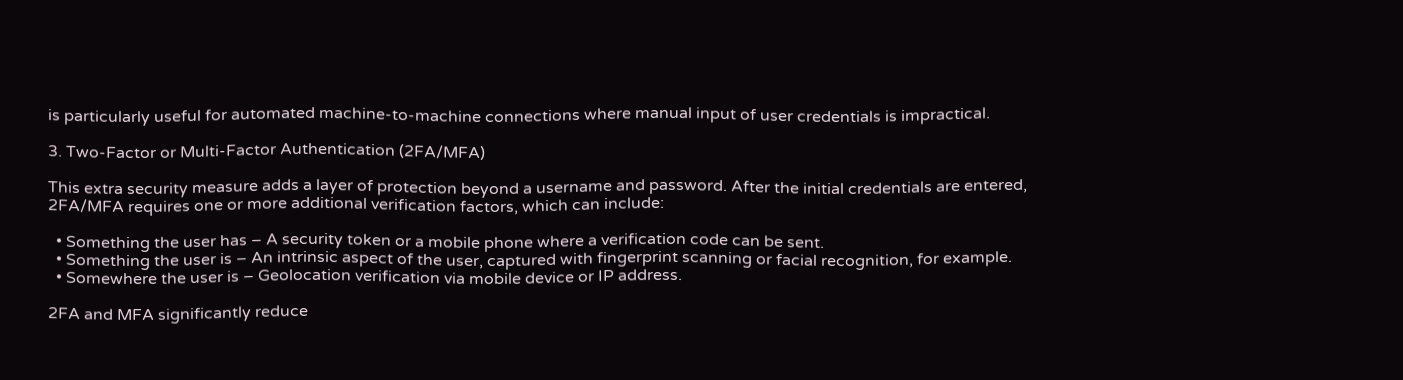is particularly useful for automated machine-to-machine connections where manual input of user credentials is impractical.

3. Two-Factor or Multi-Factor Authentication (2FA/MFA)

This extra security measure adds a layer of protection beyond a username and password. After the initial credentials are entered, 2FA/MFA requires one or more additional verification factors, which can include:

  • Something the user has – A security token or a mobile phone where a verification code can be sent.
  • Something the user is – An intrinsic aspect of the user, captured with fingerprint scanning or facial recognition, for example.
  • Somewhere the user is – Geolocation verification via mobile device or IP address.

2FA and MFA significantly reduce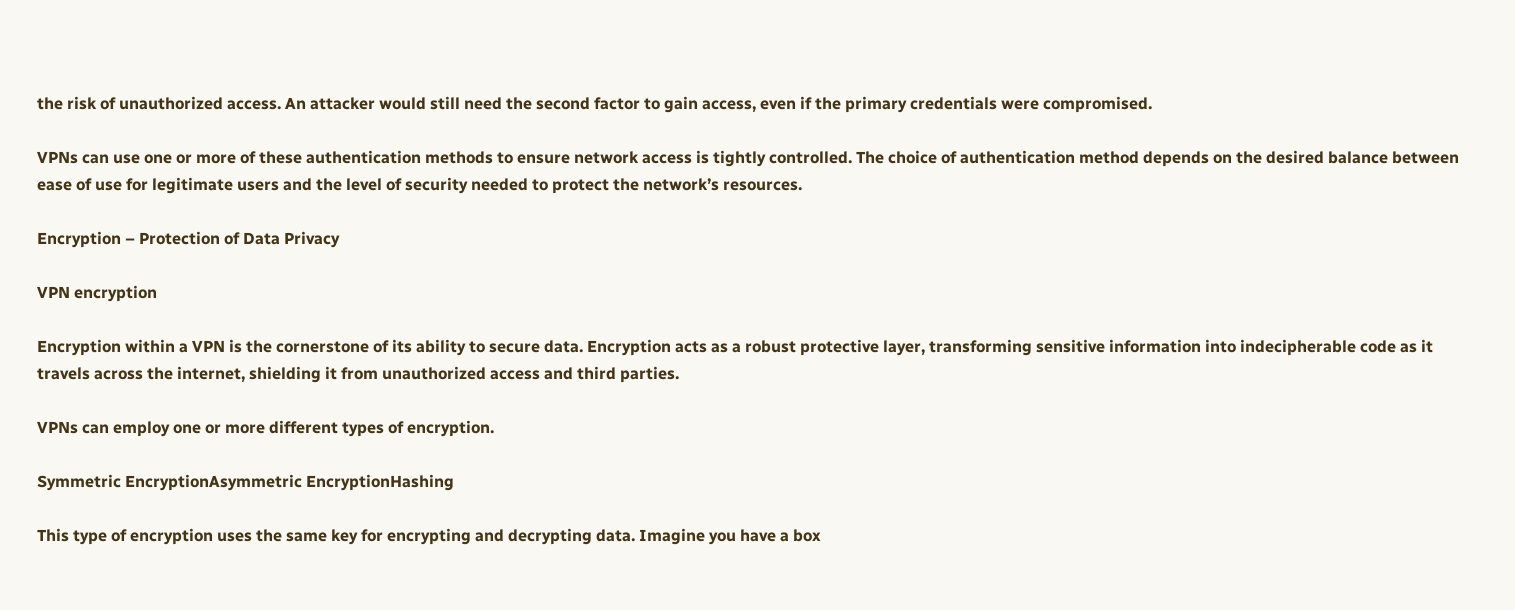the risk of unauthorized access. An attacker would still need the second factor to gain access, even if the primary credentials were compromised.

VPNs can use one or more of these authentication methods to ensure network access is tightly controlled. The choice of authentication method depends on the desired balance between ease of use for legitimate users and the level of security needed to protect the network’s resources.

Encryption – Protection of Data Privacy

VPN encryption

Encryption within a VPN is the cornerstone of its ability to secure data. Encryption acts as a robust protective layer, transforming sensitive information into indecipherable code as it travels across the internet, shielding it from unauthorized access and third parties.

VPNs can employ one or more different types of encryption.

Symmetric EncryptionAsymmetric EncryptionHashing

This type of encryption uses the same key for encrypting and decrypting data. Imagine you have a box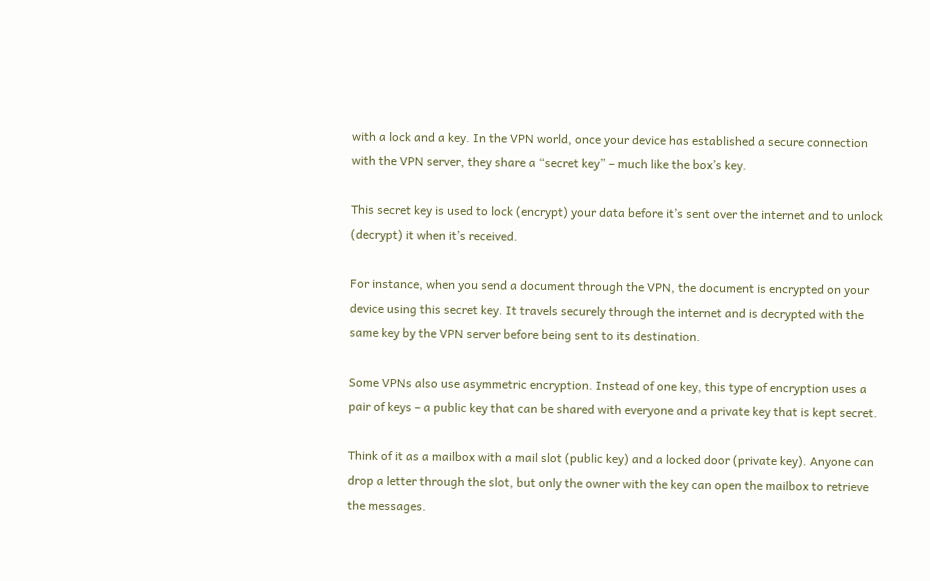with a lock and a key. In the VPN world, once your device has established a secure connection with the VPN server, they share a “secret key” – much like the box’s key.

This secret key is used to lock (encrypt) your data before it’s sent over the internet and to unlock (decrypt) it when it’s received.

For instance, when you send a document through the VPN, the document is encrypted on your device using this secret key. It travels securely through the internet and is decrypted with the same key by the VPN server before being sent to its destination.

Some VPNs also use asymmetric encryption. Instead of one key, this type of encryption uses a pair of keys – a public key that can be shared with everyone and a private key that is kept secret.

Think of it as a mailbox with a mail slot (public key) and a locked door (private key). Anyone can drop a letter through the slot, but only the owner with the key can open the mailbox to retrieve the messages.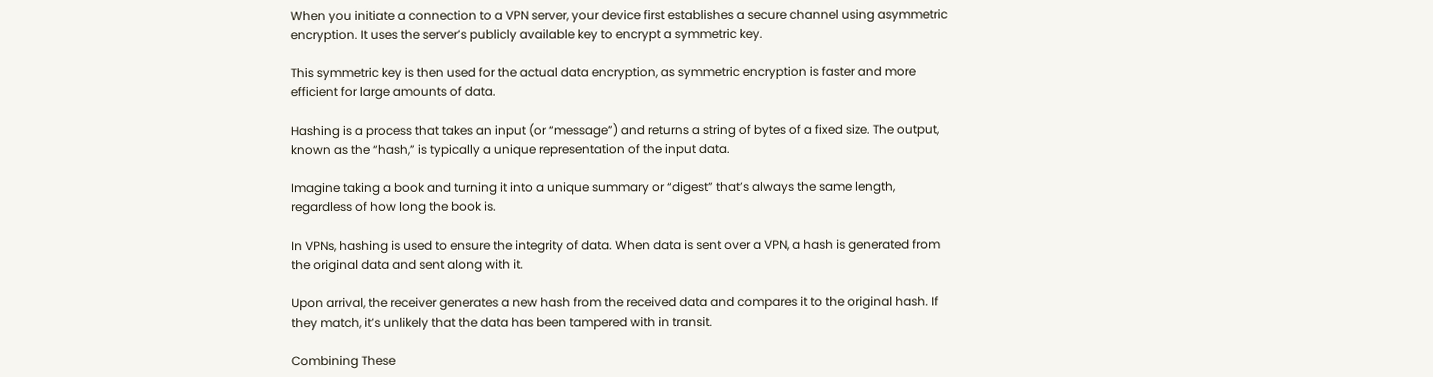When you initiate a connection to a VPN server, your device first establishes a secure channel using asymmetric encryption. It uses the server’s publicly available key to encrypt a symmetric key.

This symmetric key is then used for the actual data encryption, as symmetric encryption is faster and more efficient for large amounts of data.

Hashing is a process that takes an input (or “message”) and returns a string of bytes of a fixed size. The output, known as the “hash,” is typically a unique representation of the input data.

Imagine taking a book and turning it into a unique summary or “digest” that’s always the same length, regardless of how long the book is.

In VPNs, hashing is used to ensure the integrity of data. When data is sent over a VPN, a hash is generated from the original data and sent along with it.

Upon arrival, the receiver generates a new hash from the received data and compares it to the original hash. If they match, it’s unlikely that the data has been tampered with in transit.

Combining These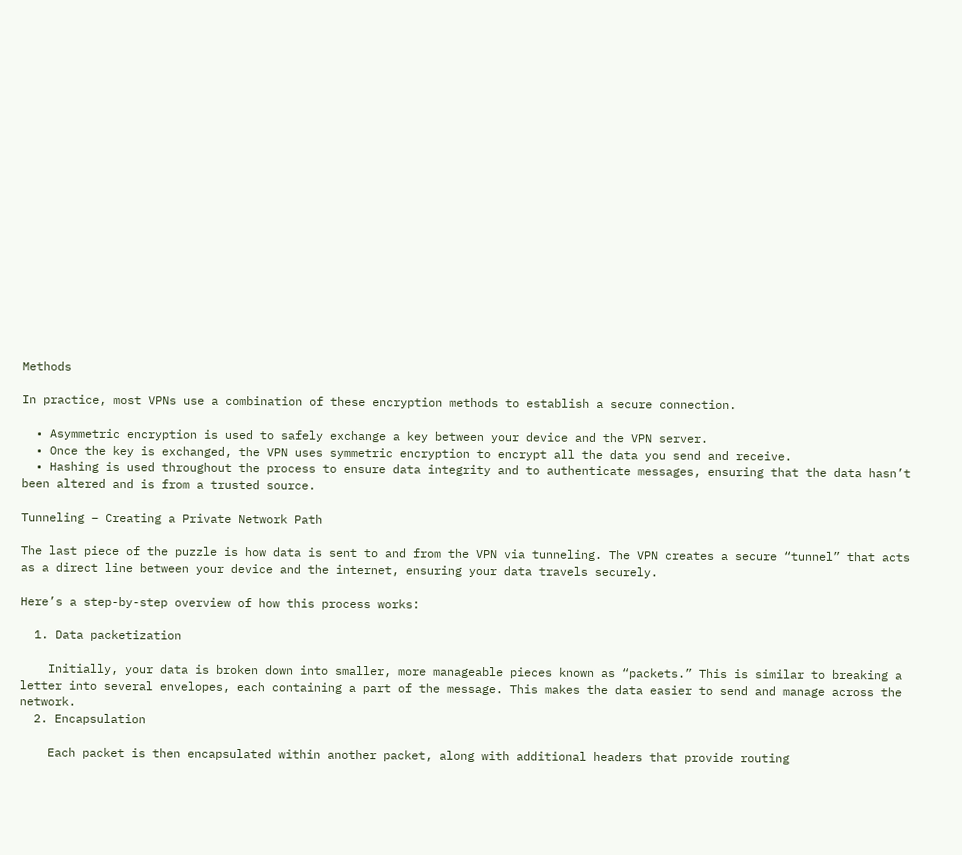Methods

In practice, most VPNs use a combination of these encryption methods to establish a secure connection.

  • Asymmetric encryption is used to safely exchange a key between your device and the VPN server.
  • Once the key is exchanged, the VPN uses symmetric encryption to encrypt all the data you send and receive.
  • Hashing is used throughout the process to ensure data integrity and to authenticate messages, ensuring that the data hasn’t been altered and is from a trusted source.

Tunneling – Creating a Private Network Path

The last piece of the puzzle is how data is sent to and from the VPN via tunneling. The VPN creates a secure “tunnel” that acts as a direct line between your device and the internet, ensuring your data travels securely.

Here’s a step-by-step overview of how this process works:

  1. Data packetization

    Initially, your data is broken down into smaller, more manageable pieces known as “packets.” This is similar to breaking a letter into several envelopes, each containing a part of the message. This makes the data easier to send and manage across the network.
  2. Encapsulation

    Each packet is then encapsulated within another packet, along with additional headers that provide routing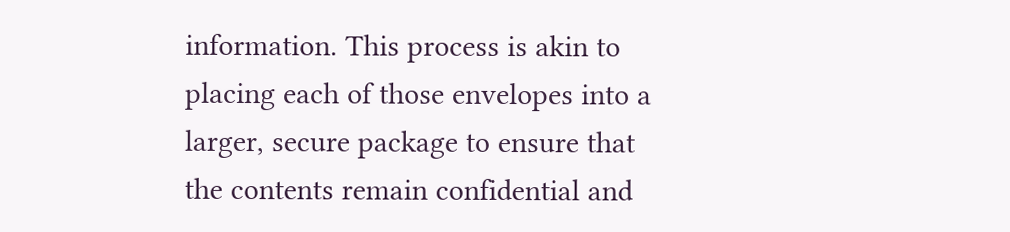information. This process is akin to placing each of those envelopes into a larger, secure package to ensure that the contents remain confidential and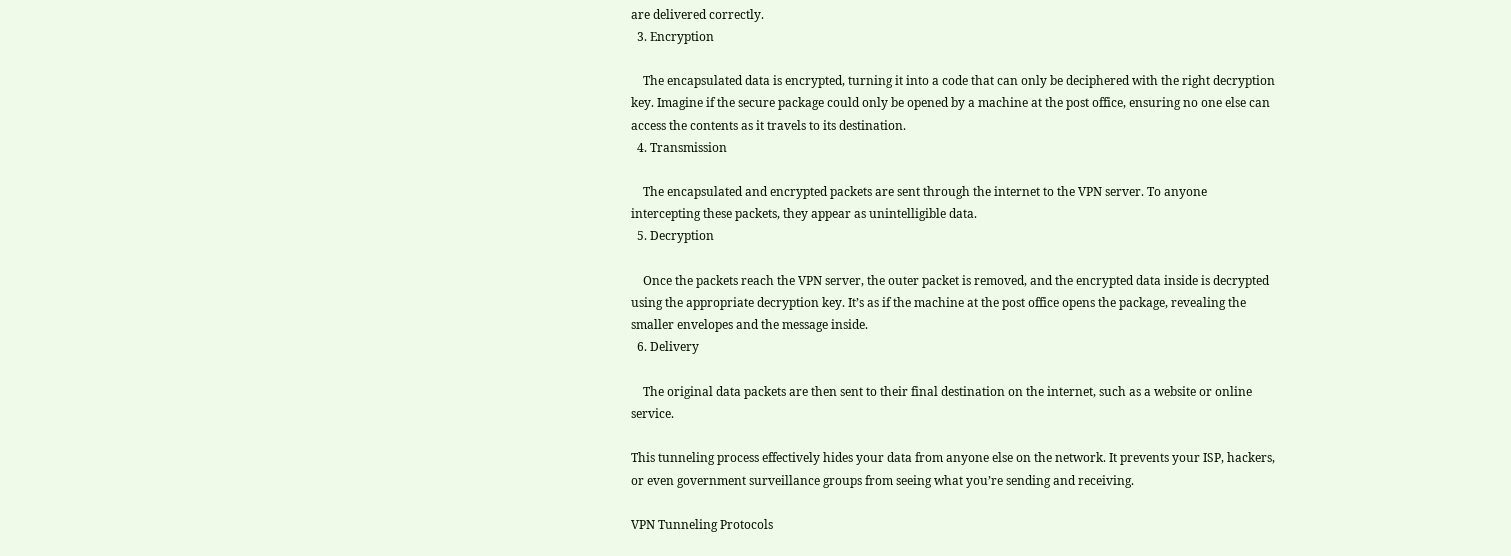are delivered correctly.
  3. Encryption

    The encapsulated data is encrypted, turning it into a code that can only be deciphered with the right decryption key. Imagine if the secure package could only be opened by a machine at the post office, ensuring no one else can access the contents as it travels to its destination.
  4. Transmission

    The encapsulated and encrypted packets are sent through the internet to the VPN server. To anyone intercepting these packets, they appear as unintelligible data.
  5. Decryption

    Once the packets reach the VPN server, the outer packet is removed, and the encrypted data inside is decrypted using the appropriate decryption key. It’s as if the machine at the post office opens the package, revealing the smaller envelopes and the message inside.
  6. Delivery

    The original data packets are then sent to their final destination on the internet, such as a website or online service.

This tunneling process effectively hides your data from anyone else on the network. It prevents your ISP, hackers, or even government surveillance groups from seeing what you’re sending and receiving.

VPN Tunneling Protocols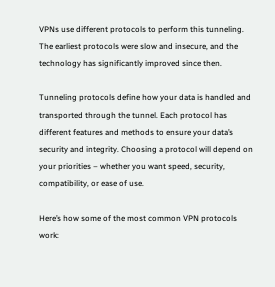VPNs use different protocols to perform this tunneling. The earliest protocols were slow and insecure, and the technology has significantly improved since then.

Tunneling protocols define how your data is handled and transported through the tunnel. Each protocol has different features and methods to ensure your data’s security and integrity. Choosing a protocol will depend on your priorities – whether you want speed, security, compatibility, or ease of use.

Here’s how some of the most common VPN protocols work: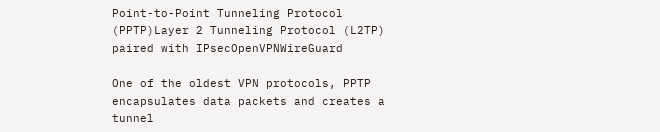Point-to-Point Tunneling Protocol (PPTP)Layer 2 Tunneling Protocol (L2TP) paired with IPsecOpenVPNWireGuard

One of the oldest VPN protocols, PPTP encapsulates data packets and creates a tunnel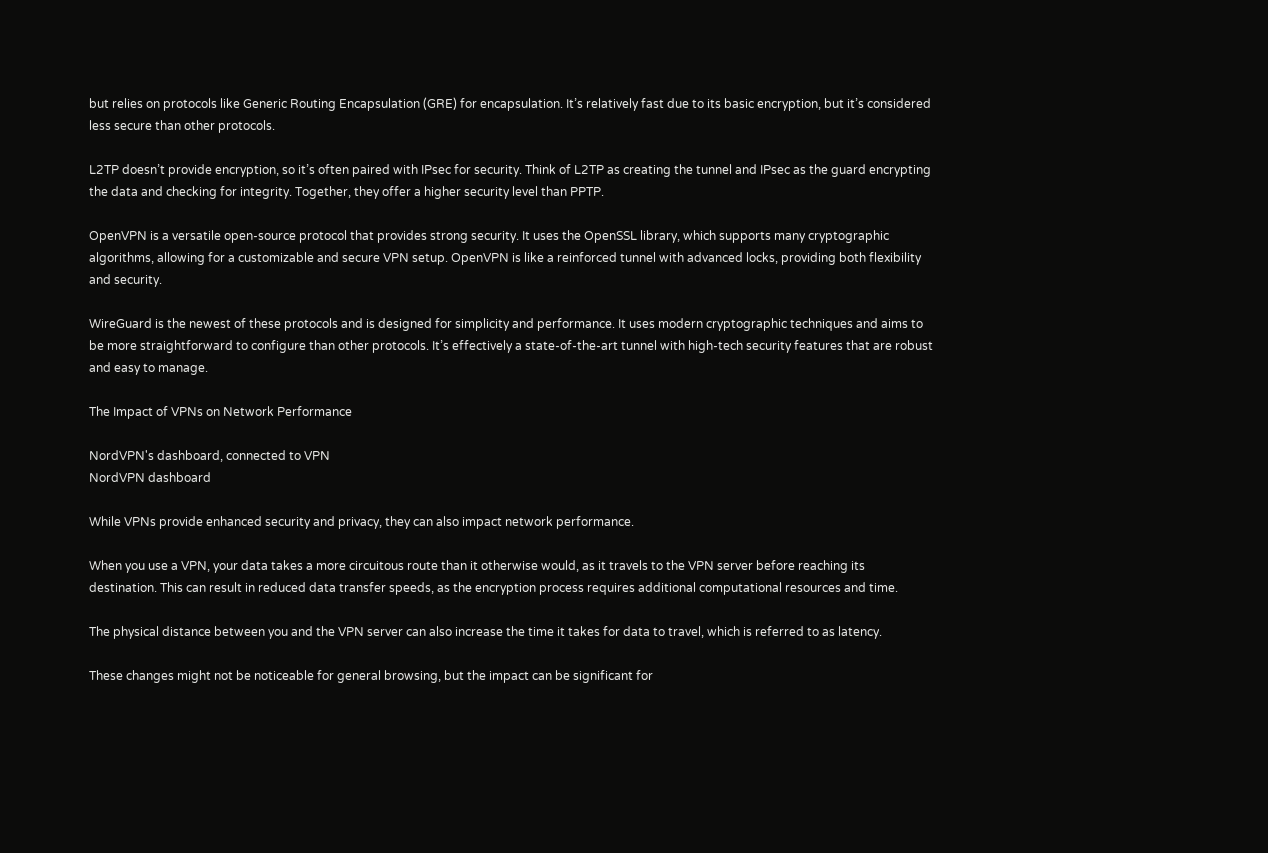but relies on protocols like Generic Routing Encapsulation (GRE) for encapsulation. It’s relatively fast due to its basic encryption, but it’s considered less secure than other protocols.

L2TP doesn’t provide encryption, so it’s often paired with IPsec for security. Think of L2TP as creating the tunnel and IPsec as the guard encrypting the data and checking for integrity. Together, they offer a higher security level than PPTP.

OpenVPN is a versatile open-source protocol that provides strong security. It uses the OpenSSL library, which supports many cryptographic algorithms, allowing for a customizable and secure VPN setup. OpenVPN is like a reinforced tunnel with advanced locks, providing both flexibility and security.

WireGuard is the newest of these protocols and is designed for simplicity and performance. It uses modern cryptographic techniques and aims to be more straightforward to configure than other protocols. It’s effectively a state-of-the-art tunnel with high-tech security features that are robust and easy to manage.

The Impact of VPNs on Network Performance

NordVPN's dashboard, connected to VPN
NordVPN dashboard

While VPNs provide enhanced security and privacy, they can also impact network performance.

When you use a VPN, your data takes a more circuitous route than it otherwise would, as it travels to the VPN server before reaching its destination. This can result in reduced data transfer speeds, as the encryption process requires additional computational resources and time.

The physical distance between you and the VPN server can also increase the time it takes for data to travel, which is referred to as latency.

These changes might not be noticeable for general browsing, but the impact can be significant for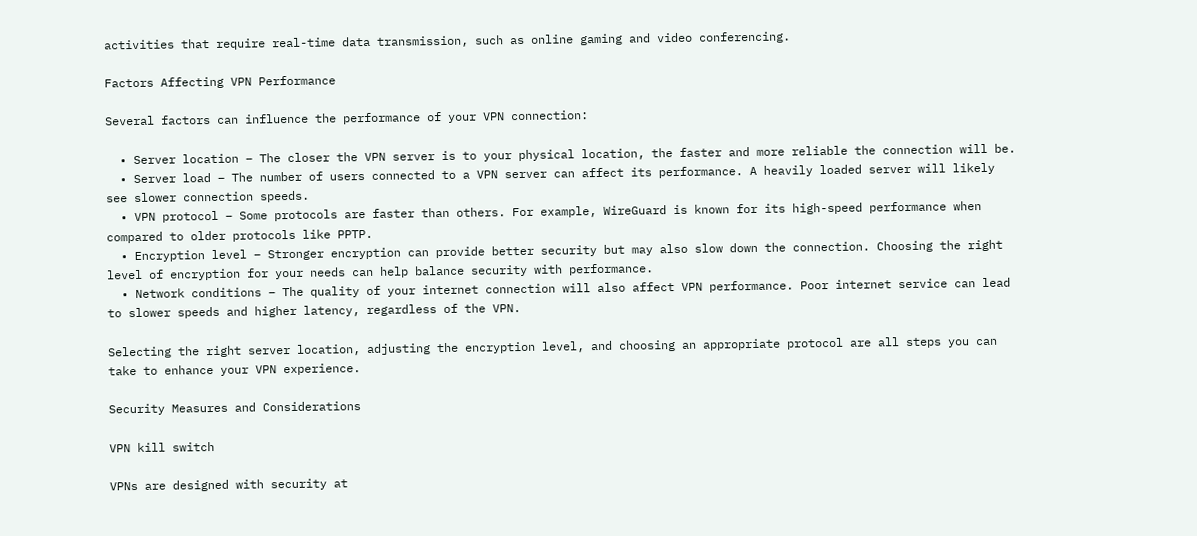activities that require real-time data transmission, such as online gaming and video conferencing.

Factors Affecting VPN Performance

Several factors can influence the performance of your VPN connection:

  • Server location – The closer the VPN server is to your physical location, the faster and more reliable the connection will be.
  • Server load – The number of users connected to a VPN server can affect its performance. A heavily loaded server will likely see slower connection speeds.
  • VPN protocol – Some protocols are faster than others. For example, WireGuard is known for its high-speed performance when compared to older protocols like PPTP.
  • Encryption level – Stronger encryption can provide better security but may also slow down the connection. Choosing the right level of encryption for your needs can help balance security with performance.
  • Network conditions – The quality of your internet connection will also affect VPN performance. Poor internet service can lead to slower speeds and higher latency, regardless of the VPN.

Selecting the right server location, adjusting the encryption level, and choosing an appropriate protocol are all steps you can take to enhance your VPN experience.

Security Measures and Considerations

VPN kill switch

VPNs are designed with security at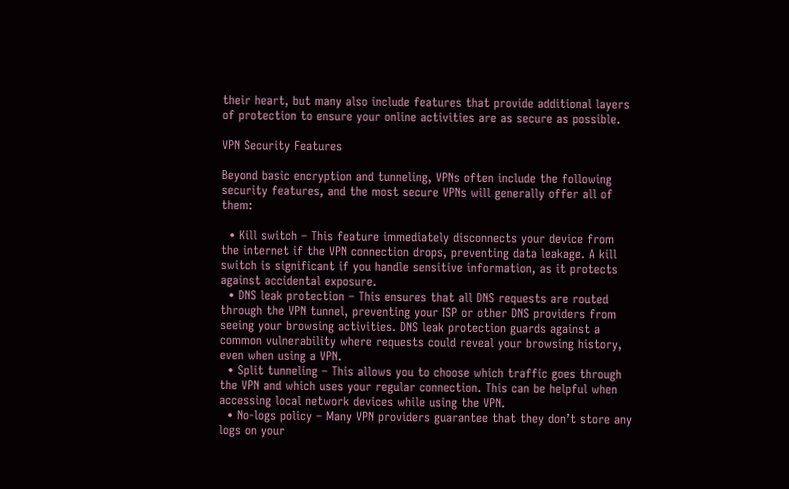their heart, but many also include features that provide additional layers of protection to ensure your online activities are as secure as possible.

VPN Security Features

Beyond basic encryption and tunneling, VPNs often include the following security features, and the most secure VPNs will generally offer all of them:

  • Kill switch – This feature immediately disconnects your device from the internet if the VPN connection drops, preventing data leakage. A kill switch is significant if you handle sensitive information, as it protects against accidental exposure.
  • DNS leak protection – This ensures that all DNS requests are routed through the VPN tunnel, preventing your ISP or other DNS providers from seeing your browsing activities. DNS leak protection guards against a common vulnerability where requests could reveal your browsing history, even when using a VPN.
  • Split tunneling – This allows you to choose which traffic goes through the VPN and which uses your regular connection. This can be helpful when accessing local network devices while using the VPN.
  • No-logs policy – Many VPN providers guarantee that they don’t store any logs on your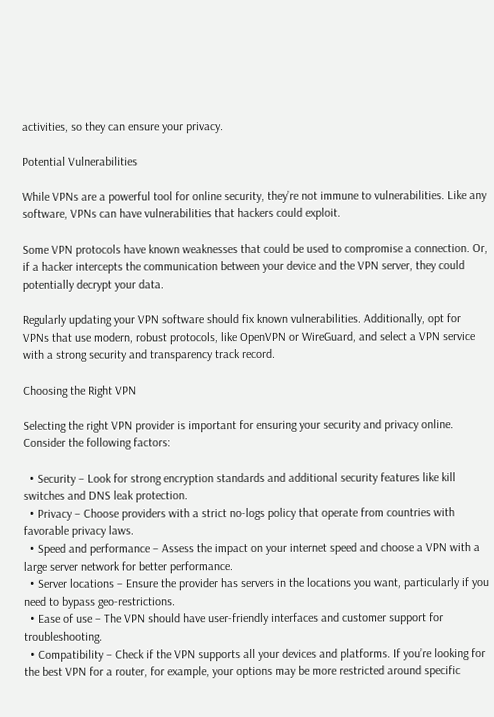activities, so they can ensure your privacy.

Potential Vulnerabilities

While VPNs are a powerful tool for online security, they’re not immune to vulnerabilities. Like any software, VPNs can have vulnerabilities that hackers could exploit.

Some VPN protocols have known weaknesses that could be used to compromise a connection. Or, if a hacker intercepts the communication between your device and the VPN server, they could potentially decrypt your data.

Regularly updating your VPN software should fix known vulnerabilities. Additionally, opt for VPNs that use modern, robust protocols, like OpenVPN or WireGuard, and select a VPN service with a strong security and transparency track record.

Choosing the Right VPN

Selecting the right VPN provider is important for ensuring your security and privacy online. Consider the following factors:

  • Security – Look for strong encryption standards and additional security features like kill switches and DNS leak protection.
  • Privacy – Choose providers with a strict no-logs policy that operate from countries with favorable privacy laws.
  • Speed and performance – Assess the impact on your internet speed and choose a VPN with a large server network for better performance.
  • Server locations – Ensure the provider has servers in the locations you want, particularly if you need to bypass geo-restrictions.
  • Ease of use – The VPN should have user-friendly interfaces and customer support for troubleshooting.
  • Compatibility – Check if the VPN supports all your devices and platforms. If you’re looking for the best VPN for a router, for example, your options may be more restricted around specific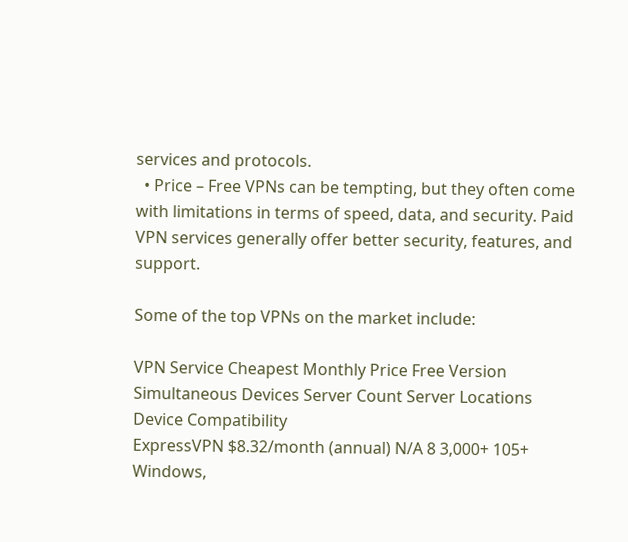services and protocols.
  • Price – Free VPNs can be tempting, but they often come with limitations in terms of speed, data, and security. Paid VPN services generally offer better security, features, and support.

Some of the top VPNs on the market include:

VPN Service Cheapest Monthly Price Free Version Simultaneous Devices Server Count Server Locations Device Compatibility
ExpressVPN $8.32/month (annual) N/A 8 3,000+ 105+ Windows,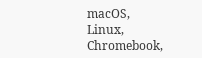macOS, Linux, Chromebook,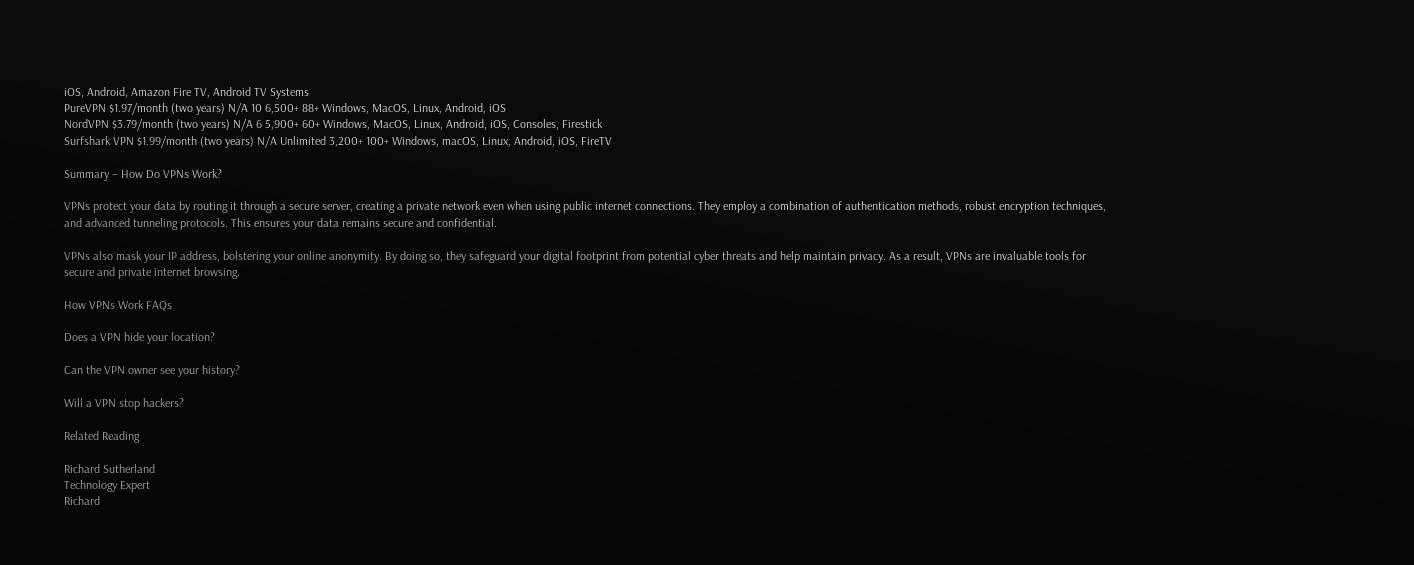iOS, Android, Amazon Fire TV, Android TV Systems
PureVPN $1.97/month (two years) N/A 10 6,500+ 88+ Windows, MacOS, Linux, Android, iOS
NordVPN $3.79/month (two years) N/A 6 5,900+ 60+ Windows, MacOS, Linux, Android, iOS, Consoles, Firestick
Surfshark VPN $1.99/month (two years) N/A Unlimited 3,200+ 100+ Windows, macOS, Linux, Android, iOS, FireTV

Summary – How Do VPNs Work?

VPNs protect your data by routing it through a secure server, creating a private network even when using public internet connections. They employ a combination of authentication methods, robust encryption techniques, and advanced tunneling protocols. This ensures your data remains secure and confidential.

VPNs also mask your IP address, bolstering your online anonymity. By doing so, they safeguard your digital footprint from potential cyber threats and help maintain privacy. As a result, VPNs are invaluable tools for secure and private internet browsing.

How VPNs Work FAQs

Does a VPN hide your location?

Can the VPN owner see your history?

Will a VPN stop hackers?

Related Reading

Richard Sutherland
Technology Expert
Richard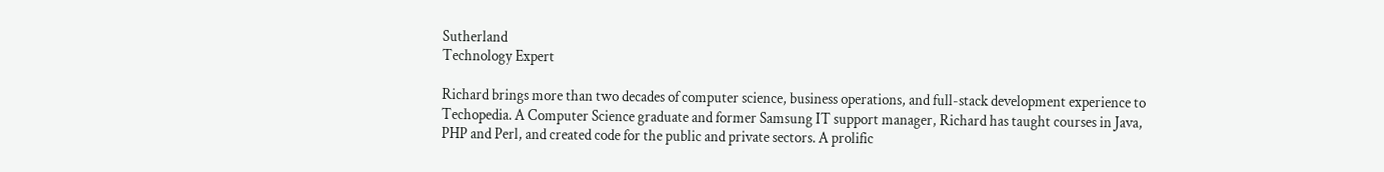Sutherland
Technology Expert

Richard brings more than two decades of computer science, business operations, and full-stack development experience to Techopedia. A Computer Science graduate and former Samsung IT support manager, Richard has taught courses in Java, PHP and Perl, and created code for the public and private sectors. A prolific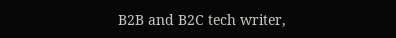B2B and B2C tech writer,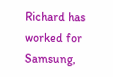Richard has worked for Samsung,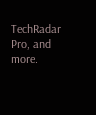TechRadar Pro, and more.